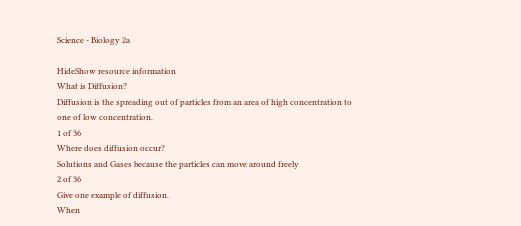Science - Biology 2a

HideShow resource information
What is Diffusion?
Diffusion is the spreading out of particles from an area of high concentration to one of low concentration.
1 of 36
Where does diffusion occur?
Solutions and Gases because the particles can move around freely
2 of 36
Give one example of diffusion.
When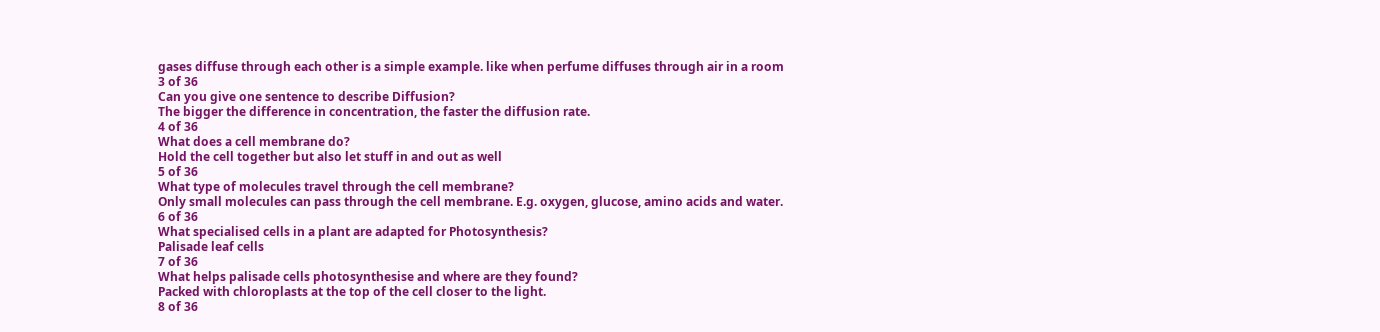gases diffuse through each other is a simple example. like when perfume diffuses through air in a room
3 of 36
Can you give one sentence to describe Diffusion?
The bigger the difference in concentration, the faster the diffusion rate.
4 of 36
What does a cell membrane do?
Hold the cell together but also let stuff in and out as well
5 of 36
What type of molecules travel through the cell membrane?
Only small molecules can pass through the cell membrane. E.g. oxygen, glucose, amino acids and water.
6 of 36
What specialised cells in a plant are adapted for Photosynthesis?
Palisade leaf cells
7 of 36
What helps palisade cells photosynthesise and where are they found?
Packed with chloroplasts at the top of the cell closer to the light.
8 of 36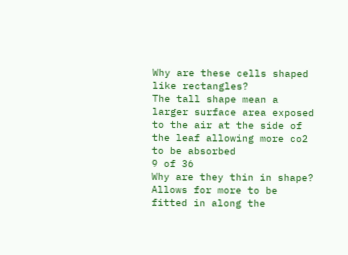Why are these cells shaped like rectangles?
The tall shape mean a larger surface area exposed to the air at the side of the leaf allowing more co2 to be absorbed
9 of 36
Why are they thin in shape?
Allows for more to be fitted in along the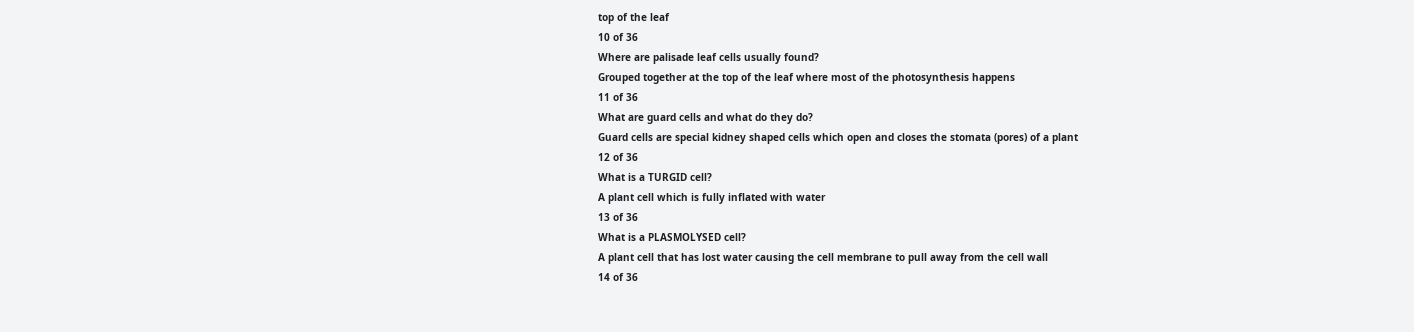top of the leaf
10 of 36
Where are palisade leaf cells usually found?
Grouped together at the top of the leaf where most of the photosynthesis happens
11 of 36
What are guard cells and what do they do?
Guard cells are special kidney shaped cells which open and closes the stomata (pores) of a plant
12 of 36
What is a TURGID cell?
A plant cell which is fully inflated with water
13 of 36
What is a PLASMOLYSED cell?
A plant cell that has lost water causing the cell membrane to pull away from the cell wall
14 of 36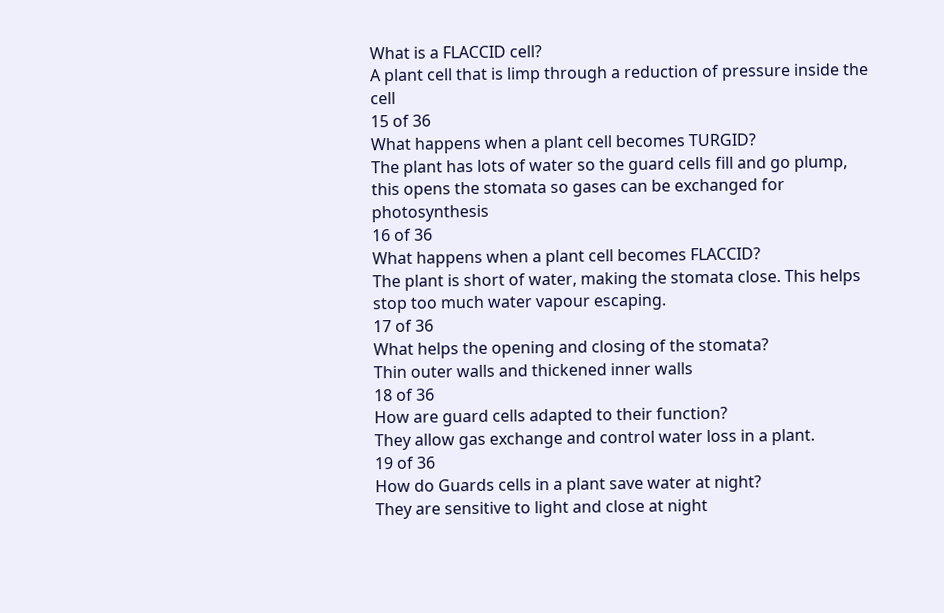What is a FLACCID cell?
A plant cell that is limp through a reduction of pressure inside the cell
15 of 36
What happens when a plant cell becomes TURGID?
The plant has lots of water so the guard cells fill and go plump, this opens the stomata so gases can be exchanged for photosynthesis
16 of 36
What happens when a plant cell becomes FLACCID?
The plant is short of water, making the stomata close. This helps stop too much water vapour escaping.
17 of 36
What helps the opening and closing of the stomata?
Thin outer walls and thickened inner walls
18 of 36
How are guard cells adapted to their function?
They allow gas exchange and control water loss in a plant.
19 of 36
How do Guards cells in a plant save water at night?
They are sensitive to light and close at night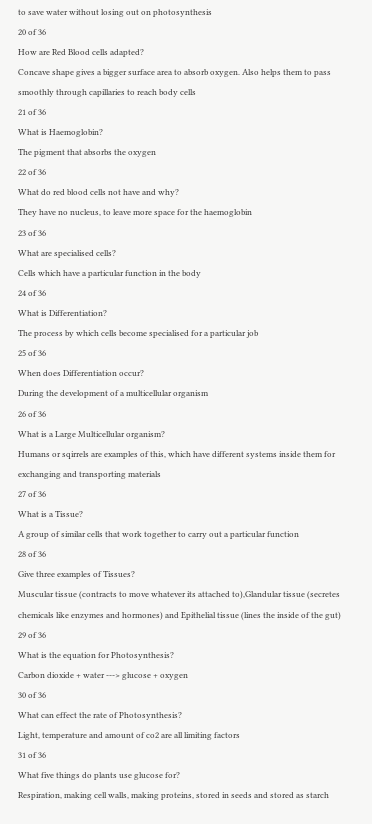to save water without losing out on photosynthesis
20 of 36
How are Red Blood cells adapted?
Concave shape gives a bigger surface area to absorb oxygen. Also helps them to pass smoothly through capillaries to reach body cells
21 of 36
What is Haemoglobin?
The pigment that absorbs the oxygen
22 of 36
What do red blood cells not have and why?
They have no nucleus, to leave more space for the haemoglobin
23 of 36
What are specialised cells?
Cells which have a particular function in the body
24 of 36
What is Differentiation?
The process by which cells become specialised for a particular job
25 of 36
When does Differentiation occur?
During the development of a multicellular organism
26 of 36
What is a Large Multicellular organism?
Humans or sqirrels are examples of this, which have different systems inside them for exchanging and transporting materials
27 of 36
What is a Tissue?
A group of similar cells that work together to carry out a particular function
28 of 36
Give three examples of Tissues?
Muscular tissue (contracts to move whatever its attached to),Glandular tissue (secretes chemicals like enzymes and hormones) and Epithelial tissue (lines the inside of the gut)
29 of 36
What is the equation for Photosynthesis?
Carbon dioxide + water ---> glucose + oxygen
30 of 36
What can effect the rate of Photosynthesis?
Light, temperature and amount of co2 are all limiting factors
31 of 36
What five things do plants use glucose for?
Respiration, making cell walls, making proteins, stored in seeds and stored as starch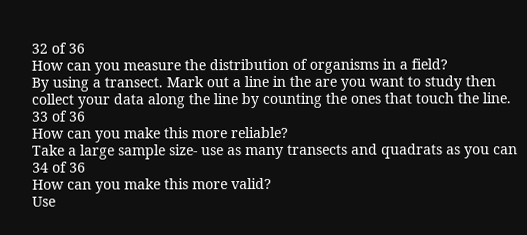32 of 36
How can you measure the distribution of organisms in a field?
By using a transect. Mark out a line in the are you want to study then collect your data along the line by counting the ones that touch the line.
33 of 36
How can you make this more reliable?
Take a large sample size- use as many transects and quadrats as you can
34 of 36
How can you make this more valid?
Use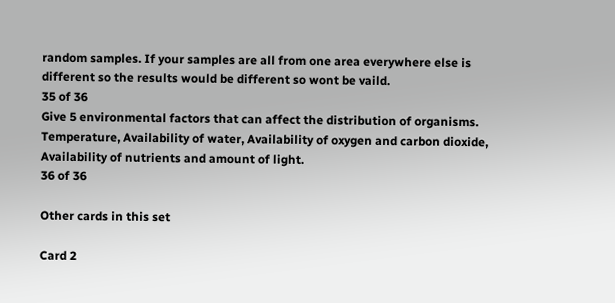random samples. If your samples are all from one area everywhere else is different so the results would be different so wont be vaild.
35 of 36
Give 5 environmental factors that can affect the distribution of organisms.
Temperature, Availability of water, Availability of oxygen and carbon dioxide, Availability of nutrients and amount of light.
36 of 36

Other cards in this set

Card 2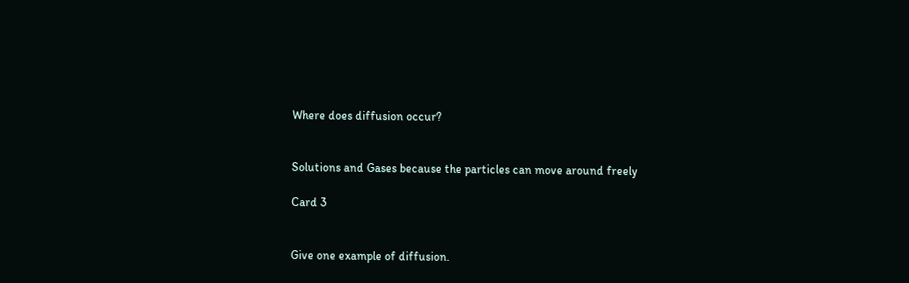Where does diffusion occur?


Solutions and Gases because the particles can move around freely

Card 3


Give one example of diffusion.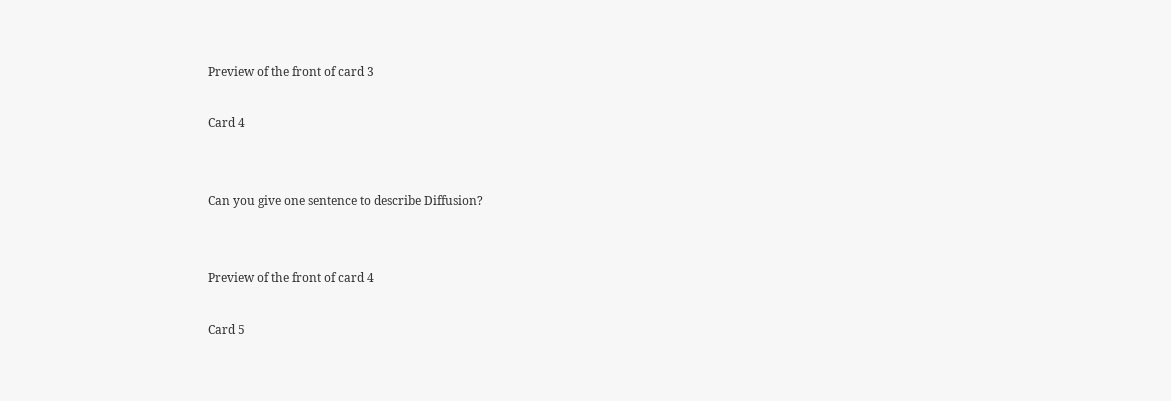Preview of the front of card 3

Card 4


Can you give one sentence to describe Diffusion?


Preview of the front of card 4

Card 5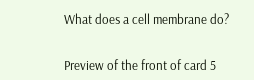What does a cell membrane do?


Preview of the front of card 5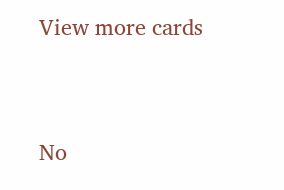View more cards


No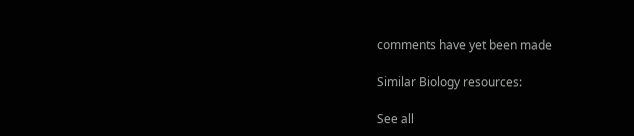comments have yet been made

Similar Biology resources:

See all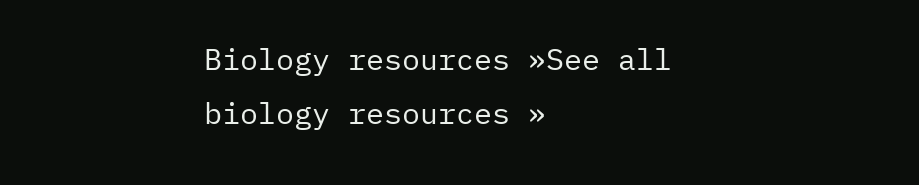Biology resources »See all biology resources »